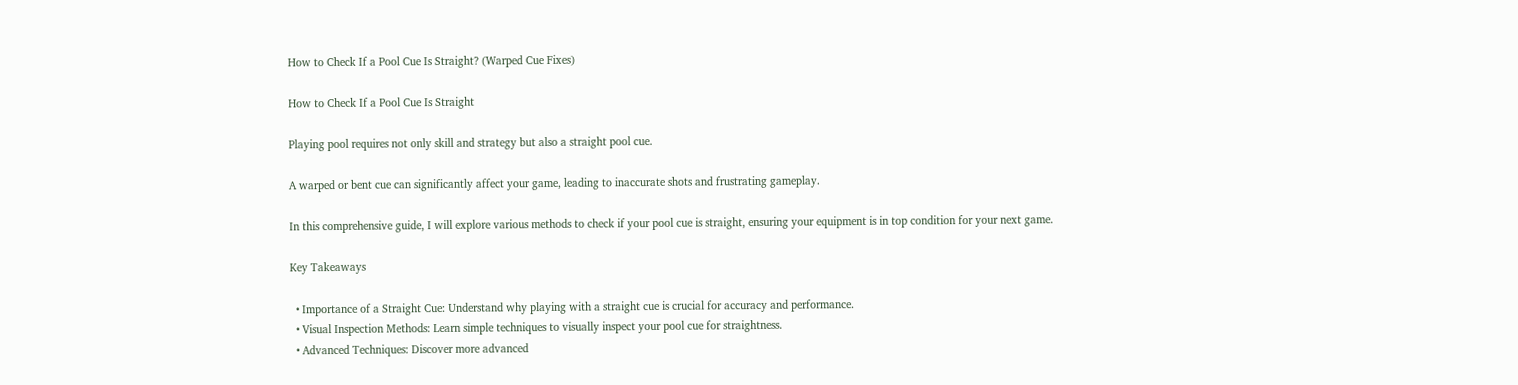How to Check If a Pool Cue Is Straight? (Warped Cue Fixes)

How to Check If a Pool Cue Is Straight

Playing pool requires not only skill and strategy but also a straight pool cue.

A warped or bent cue can significantly affect your game, leading to inaccurate shots and frustrating gameplay.

In this comprehensive guide, I will explore various methods to check if your pool cue is straight, ensuring your equipment is in top condition for your next game.

Key Takeaways

  • Importance of a Straight Cue: Understand why playing with a straight cue is crucial for accuracy and performance.
  • Visual Inspection Methods: Learn simple techniques to visually inspect your pool cue for straightness.
  • Advanced Techniques: Discover more advanced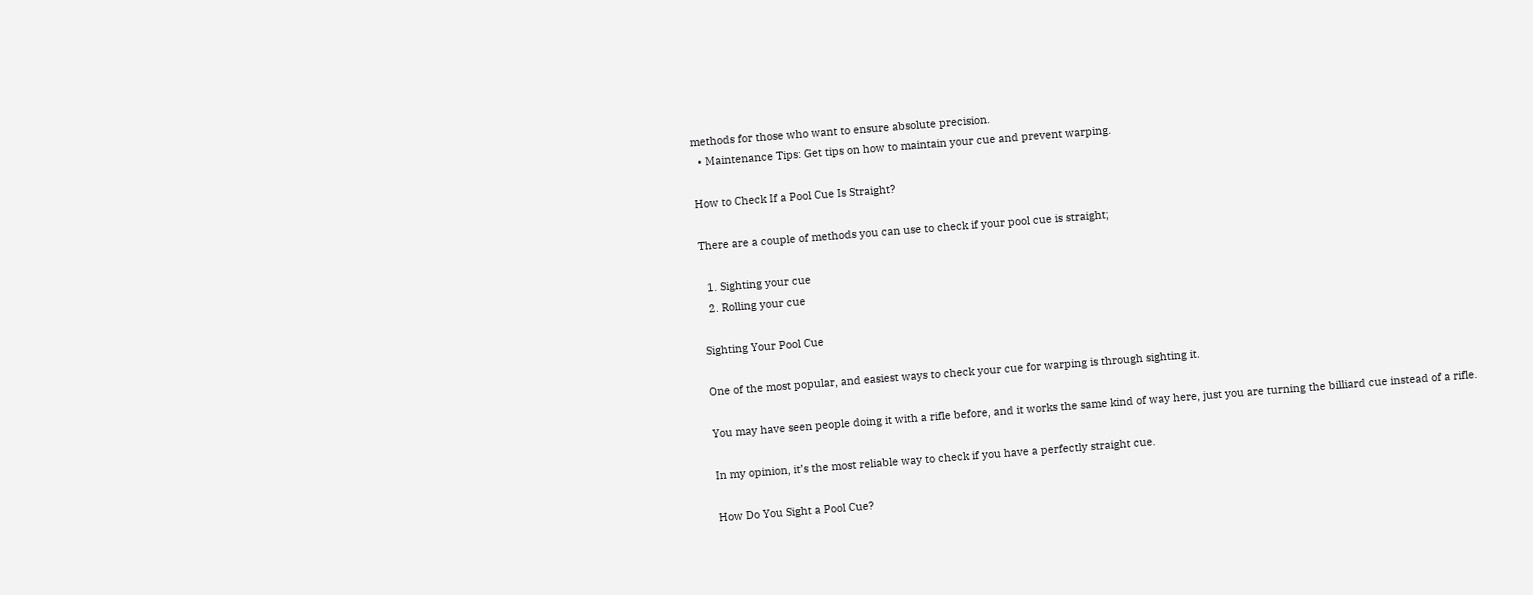methods for those who want to ensure absolute precision.
  • Maintenance Tips: Get tips on how to maintain your cue and prevent warping.

How to Check If a Pool Cue Is Straight?

There are a couple of methods you can use to check if your pool cue is straight;

  1. Sighting your cue
  2. Rolling your cue

Sighting Your Pool Cue

One of the most popular, and easiest ways to check your cue for warping is through sighting it.

You may have seen people doing it with a rifle before, and it works the same kind of way here, just you are turning the billiard cue instead of a rifle.

In my opinion, it’s the most reliable way to check if you have a perfectly straight cue.

How Do You Sight a Pool Cue?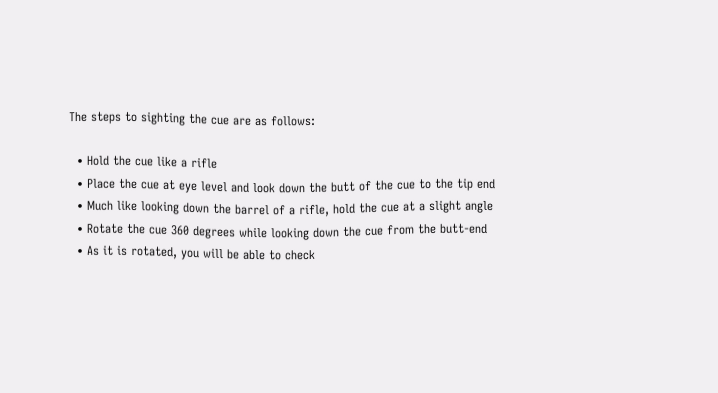The steps to sighting the cue are as follows:

  • Hold the cue like a rifle
  • Place the cue at eye level and look down the butt of the cue to the tip end
  • Much like looking down the barrel of a rifle, hold the cue at a slight angle
  • Rotate the cue 360 degrees while looking down the cue from the butt-end
  • As it is rotated, you will be able to check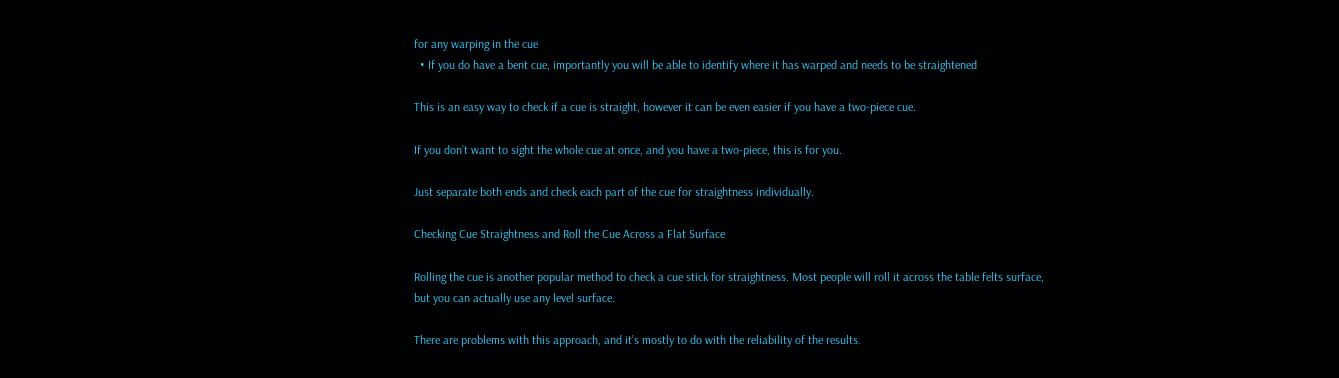for any warping in the cue
  • If you do have a bent cue, importantly you will be able to identify where it has warped and needs to be straightened

This is an easy way to check if a cue is straight, however it can be even easier if you have a two-piece cue.

If you don’t want to sight the whole cue at once, and you have a two-piece, this is for you.

Just separate both ends and check each part of the cue for straightness individually.

Checking Cue Straightness and Roll the Cue Across a Flat Surface

Rolling the cue is another popular method to check a cue stick for straightness. Most people will roll it across the table felts surface, but you can actually use any level surface.

There are problems with this approach, and it’s mostly to do with the reliability of the results.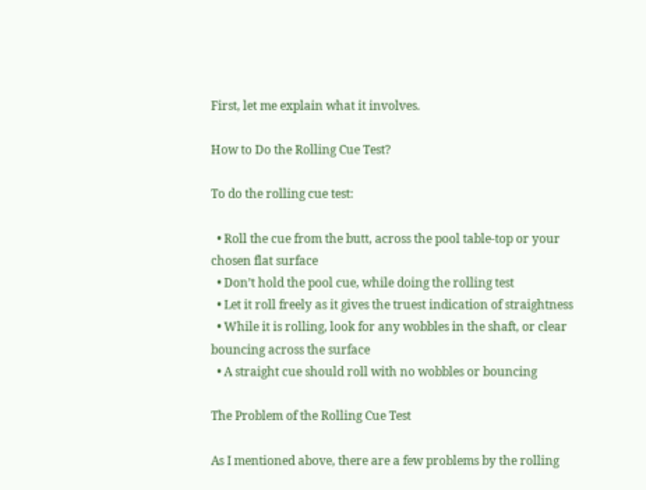First, let me explain what it involves.

How to Do the Rolling Cue Test?

To do the rolling cue test:

  • Roll the cue from the butt, across the pool table-top or your chosen flat surface
  • Don’t hold the pool cue, while doing the rolling test
  • Let it roll freely as it gives the truest indication of straightness
  • While it is rolling, look for any wobbles in the shaft, or clear bouncing across the surface
  • A straight cue should roll with no wobbles or bouncing

The Problem of the Rolling Cue Test

As I mentioned above, there are a few problems by the rolling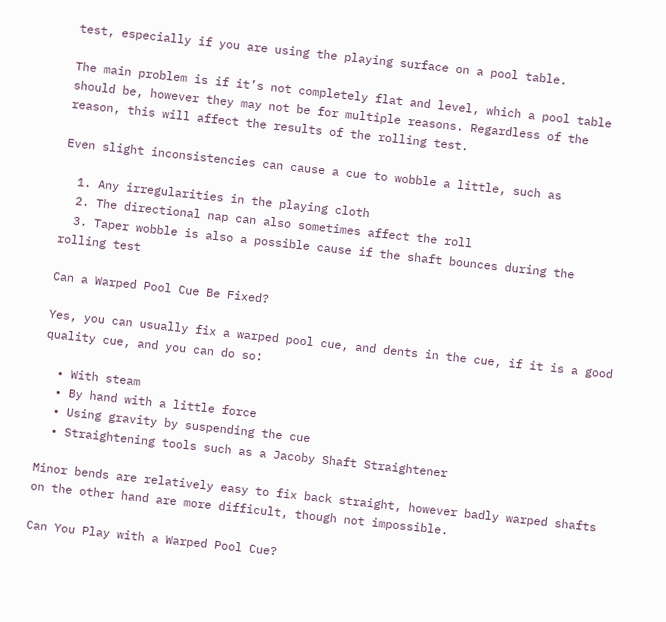test, especially if you are using the playing surface on a pool table.

The main problem is if it’s not completely flat and level, which a pool table should be, however they may not be for multiple reasons. Regardless of the reason, this will affect the results of the rolling test.

Even slight inconsistencies can cause a cue to wobble a little, such as

  1. Any irregularities in the playing cloth
  2. The directional nap can also sometimes affect the roll
  3. Taper wobble is also a possible cause if the shaft bounces during the rolling test

Can a Warped Pool Cue Be Fixed?

Yes, you can usually fix a warped pool cue, and dents in the cue, if it is a good quality cue, and you can do so:

  • With steam
  • By hand with a little force
  • Using gravity by suspending the cue
  • Straightening tools such as a Jacoby Shaft Straightener

Minor bends are relatively easy to fix back straight, however badly warped shafts on the other hand are more difficult, though not impossible.

Can You Play with a Warped Pool Cue?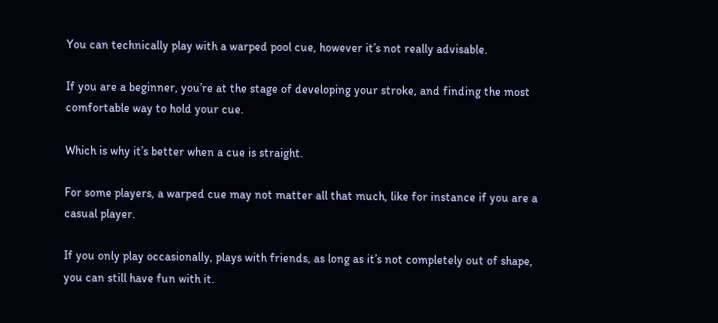You can technically play with a warped pool cue, however it’s not really advisable.

If you are a beginner, you’re at the stage of developing your stroke, and finding the most comfortable way to hold your cue.

Which is why it’s better when a cue is straight.

For some players, a warped cue may not matter all that much, like for instance if you are a casual player.

If you only play occasionally, plays with friends, as long as it’s not completely out of shape, you can still have fun with it.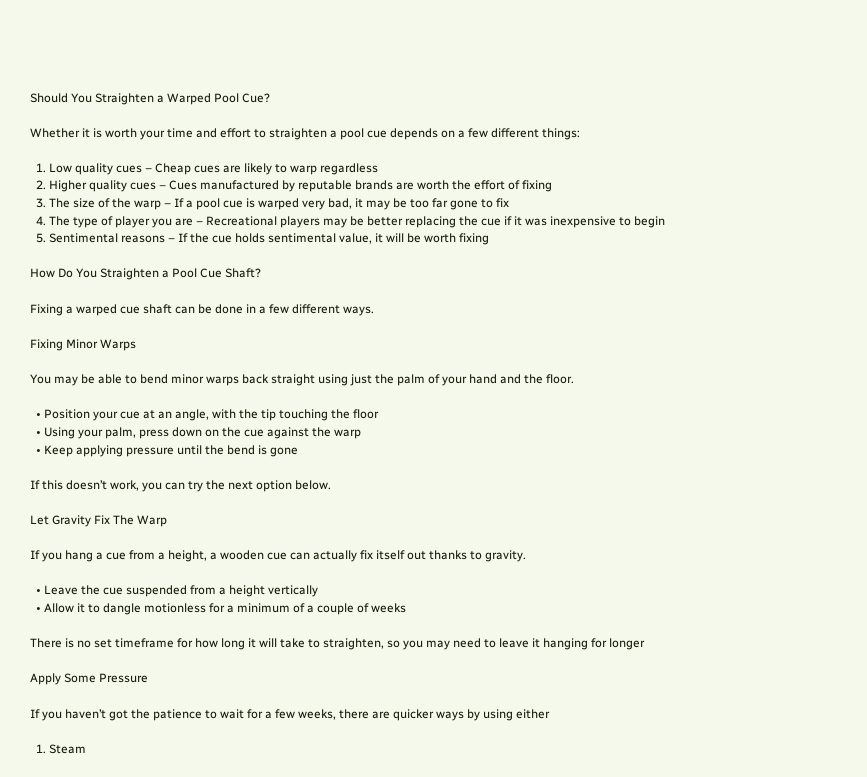Should You Straighten a Warped Pool Cue?

Whether it is worth your time and effort to straighten a pool cue depends on a few different things:

  1. Low quality cues – Cheap cues are likely to warp regardless
  2. Higher quality cues – Cues manufactured by reputable brands are worth the effort of fixing
  3. The size of the warp – If a pool cue is warped very bad, it may be too far gone to fix
  4. The type of player you are – Recreational players may be better replacing the cue if it was inexpensive to begin
  5. Sentimental reasons – If the cue holds sentimental value, it will be worth fixing

How Do You Straighten a Pool Cue Shaft?

Fixing a warped cue shaft can be done in a few different ways.

Fixing Minor Warps

You may be able to bend minor warps back straight using just the palm of your hand and the floor.

  • Position your cue at an angle, with the tip touching the floor
  • Using your palm, press down on the cue against the warp
  • Keep applying pressure until the bend is gone

If this doesn’t work, you can try the next option below.

Let Gravity Fix The Warp

If you hang a cue from a height, a wooden cue can actually fix itself out thanks to gravity.

  • Leave the cue suspended from a height vertically
  • Allow it to dangle motionless for a minimum of a couple of weeks

There is no set timeframe for how long it will take to straighten, so you may need to leave it hanging for longer

Apply Some Pressure

If you haven’t got the patience to wait for a few weeks, there are quicker ways by using either

  1. Steam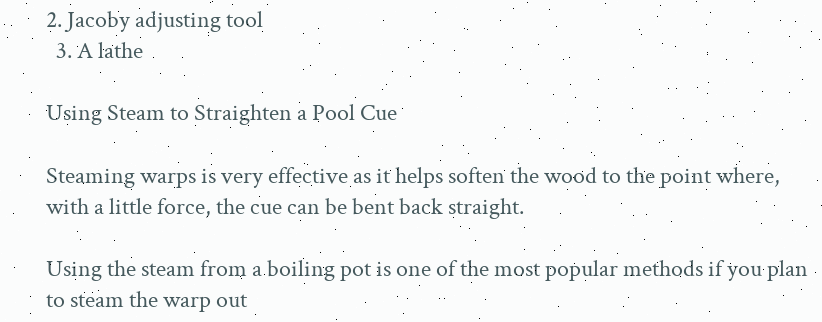2. Jacoby adjusting tool
  3. A lathe

Using Steam to Straighten a Pool Cue

Steaming warps is very effective as it helps soften the wood to the point where, with a little force, the cue can be bent back straight.

Using the steam from a boiling pot is one of the most popular methods if you plan to steam the warp out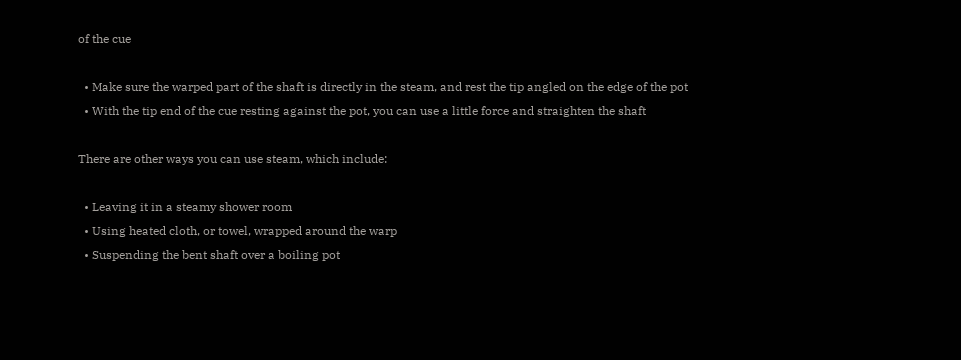of the cue

  • Make sure the warped part of the shaft is directly in the steam, and rest the tip angled on the edge of the pot
  • With the tip end of the cue resting against the pot, you can use a little force and straighten the shaft

There are other ways you can use steam, which include:

  • Leaving it in a steamy shower room
  • Using heated cloth, or towel, wrapped around the warp
  • Suspending the bent shaft over a boiling pot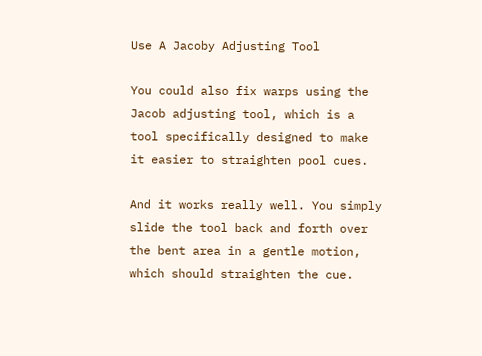Use A Jacoby Adjusting Tool

You could also fix warps using the Jacob adjusting tool, which is a tool specifically designed to make it easier to straighten pool cues.

And it works really well. You simply slide the tool back and forth over the bent area in a gentle motion, which should straighten the cue.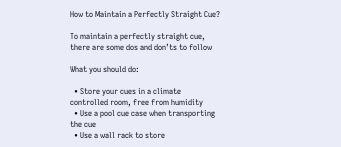How to Maintain a Perfectly Straight Cue?

To maintain a perfectly straight cue, there are some dos and don’ts to follow

What you should do:

  • Store your cues in a climate controlled room, free from humidity
  • Use a pool cue case when transporting the cue
  • Use a wall rack to store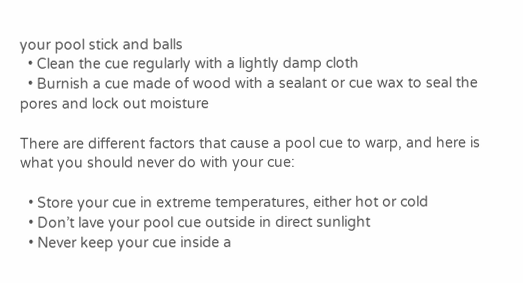your pool stick and balls
  • Clean the cue regularly with a lightly damp cloth
  • Burnish a cue made of wood with a sealant or cue wax to seal the pores and lock out moisture

There are different factors that cause a pool cue to warp, and here is what you should never do with your cue:

  • Store your cue in extreme temperatures, either hot or cold
  • Don’t lave your pool cue outside in direct sunlight
  • Never keep your cue inside a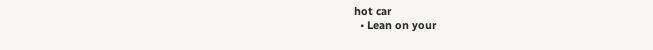hot car
  • Lean on your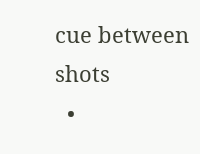cue between shots
  •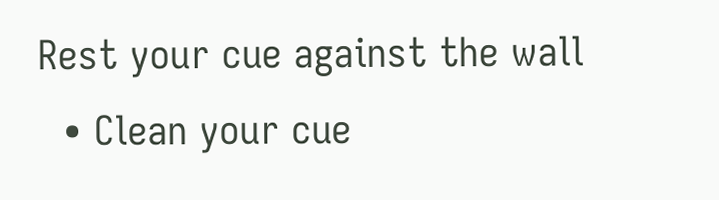Rest your cue against the wall
  • Clean your cue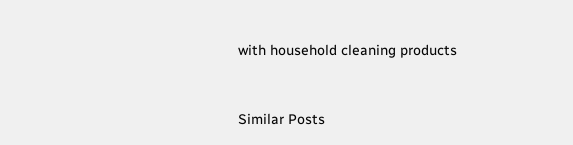with household cleaning products


Similar Posts